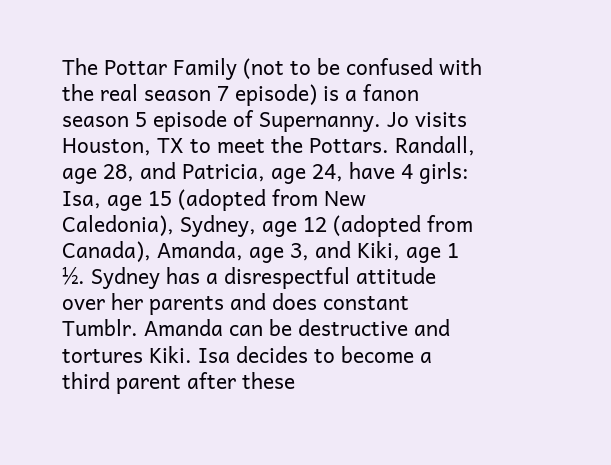The Pottar Family (not to be confused with the real season 7 episode) is a fanon season 5 episode of Supernanny. Jo visits Houston, TX to meet the Pottars. Randall, age 28, and Patricia, age 24, have 4 girls: Isa, age 15 (adopted from New Caledonia), Sydney, age 12 (adopted from Canada), Amanda, age 3, and Kiki, age 1 ½. Sydney has a disrespectful attitude over her parents and does constant Tumblr. Amanda can be destructive and tortures Kiki. Isa decides to become a third parent after these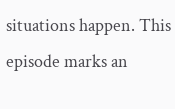situations happen. This episode marks an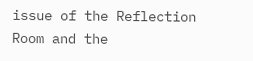issue of the Reflection Room and the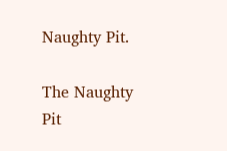Naughty Pit.

The Naughty Pit